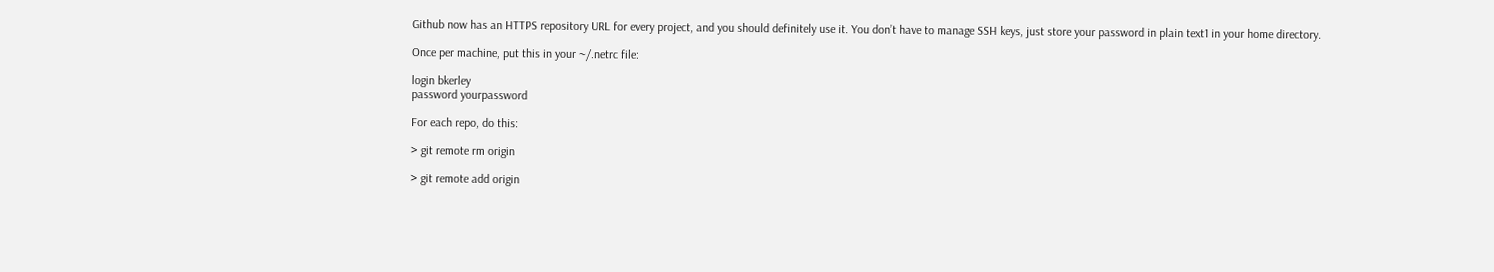Github now has an HTTPS repository URL for every project, and you should definitely use it. You don’t have to manage SSH keys, just store your password in plain text1 in your home directory.

Once per machine, put this in your ~/.netrc file:

login bkerley
password yourpassword

For each repo, do this:

> git remote rm origin

> git remote add origin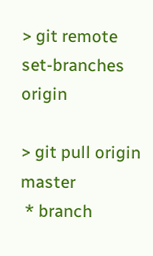> git remote set-branches origin

> git pull origin master
 * branch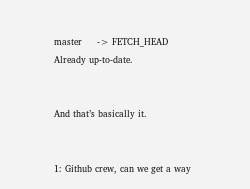master     -> FETCH_HEAD
Already up-to-date.


And that’s basically it.


1: Github crew, can we get a way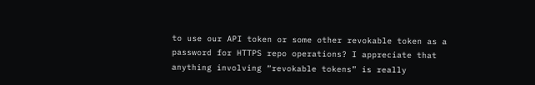to use our API token or some other revokable token as a password for HTTPS repo operations? I appreciate that anything involving “revokable tokens” is really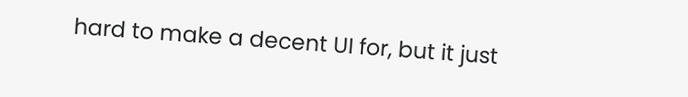hard to make a decent UI for, but it just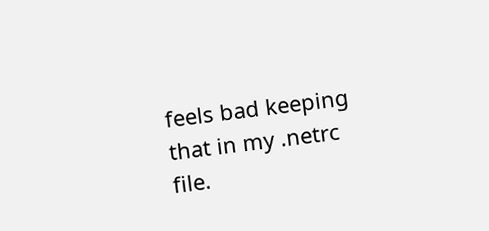feels bad keeping that in my .netrc file.